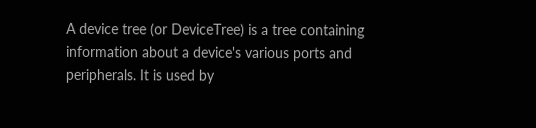A device tree (or DeviceTree) is a tree containing information about a device's various ports and peripherals. It is used by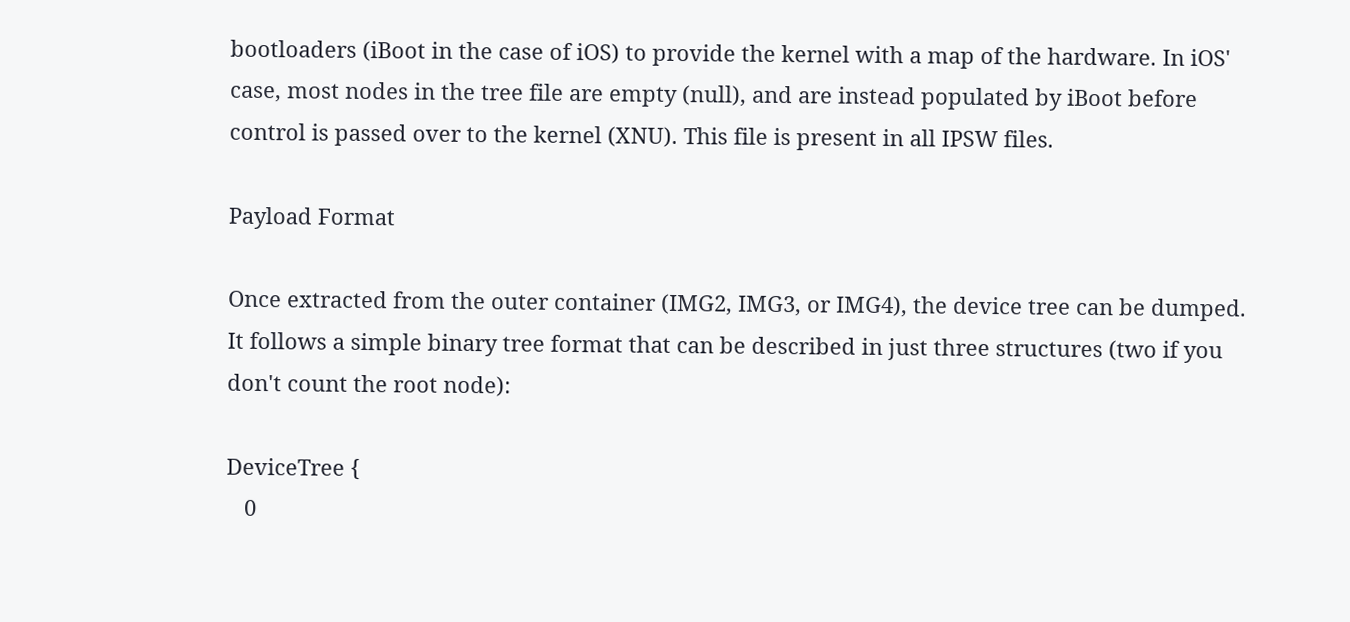bootloaders (iBoot in the case of iOS) to provide the kernel with a map of the hardware. In iOS' case, most nodes in the tree file are empty (null), and are instead populated by iBoot before control is passed over to the kernel (XNU). This file is present in all IPSW files.

Payload Format

Once extracted from the outer container (IMG2, IMG3, or IMG4), the device tree can be dumped. It follows a simple binary tree format that can be described in just three structures (two if you don't count the root node):

DeviceTree {
   0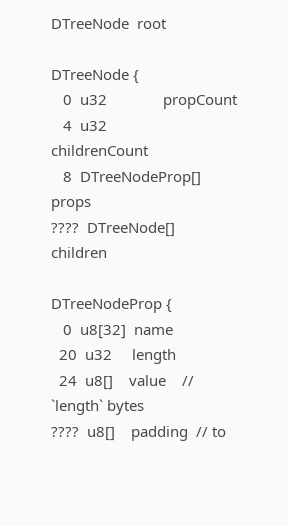DTreeNode  root

DTreeNode {
   0  u32              propCount
   4  u32              childrenCount
   8  DTreeNodeProp[]  props
????  DTreeNode[]      children

DTreeNodeProp {
   0  u8[32]  name
  20  u32     length
  24  u8[]    value    // `length` bytes
????  u8[]    padding  // to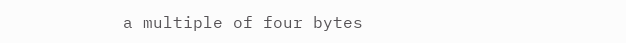a multiple of four bytes